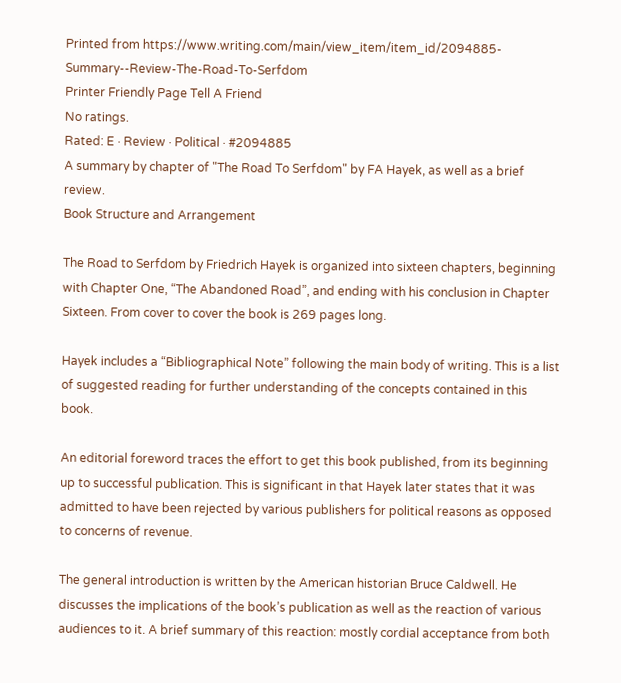Printed from https://www.writing.com/main/view_item/item_id/2094885-Summary--Review-The-Road-To-Serfdom
Printer Friendly Page Tell A Friend
No ratings.
Rated: E · Review · Political · #2094885
A summary by chapter of "The Road To Serfdom" by FA Hayek, as well as a brief review.
Book Structure and Arrangement

The Road to Serfdom by Friedrich Hayek is organized into sixteen chapters, beginning with Chapter One, “The Abandoned Road”, and ending with his conclusion in Chapter Sixteen. From cover to cover the book is 269 pages long.

Hayek includes a “Bibliographical Note” following the main body of writing. This is a list of suggested reading for further understanding of the concepts contained in this book.

An editorial foreword traces the effort to get this book published, from its beginning up to successful publication. This is significant in that Hayek later states that it was admitted to have been rejected by various publishers for political reasons as opposed to concerns of revenue.

The general introduction is written by the American historian Bruce Caldwell. He discusses the implications of the book’s publication as well as the reaction of various audiences to it. A brief summary of this reaction: mostly cordial acceptance from both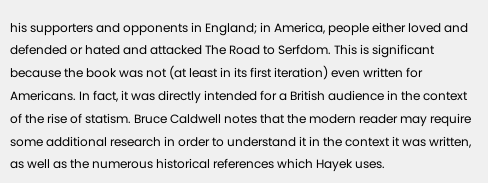his supporters and opponents in England; in America, people either loved and defended or hated and attacked The Road to Serfdom. This is significant because the book was not (at least in its first iteration) even written for Americans. In fact, it was directly intended for a British audience in the context of the rise of statism. Bruce Caldwell notes that the modern reader may require some additional research in order to understand it in the context it was written, as well as the numerous historical references which Hayek uses.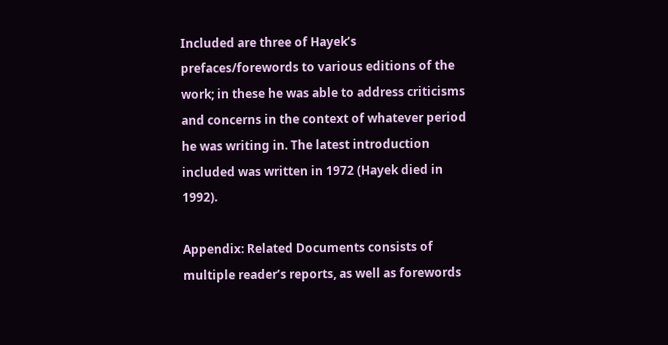Included are three of Hayek’s prefaces/forewords to various editions of the work; in these he was able to address criticisms and concerns in the context of whatever period he was writing in. The latest introduction included was written in 1972 (Hayek died in 1992).

Appendix: Related Documents consists of multiple reader’s reports, as well as forewords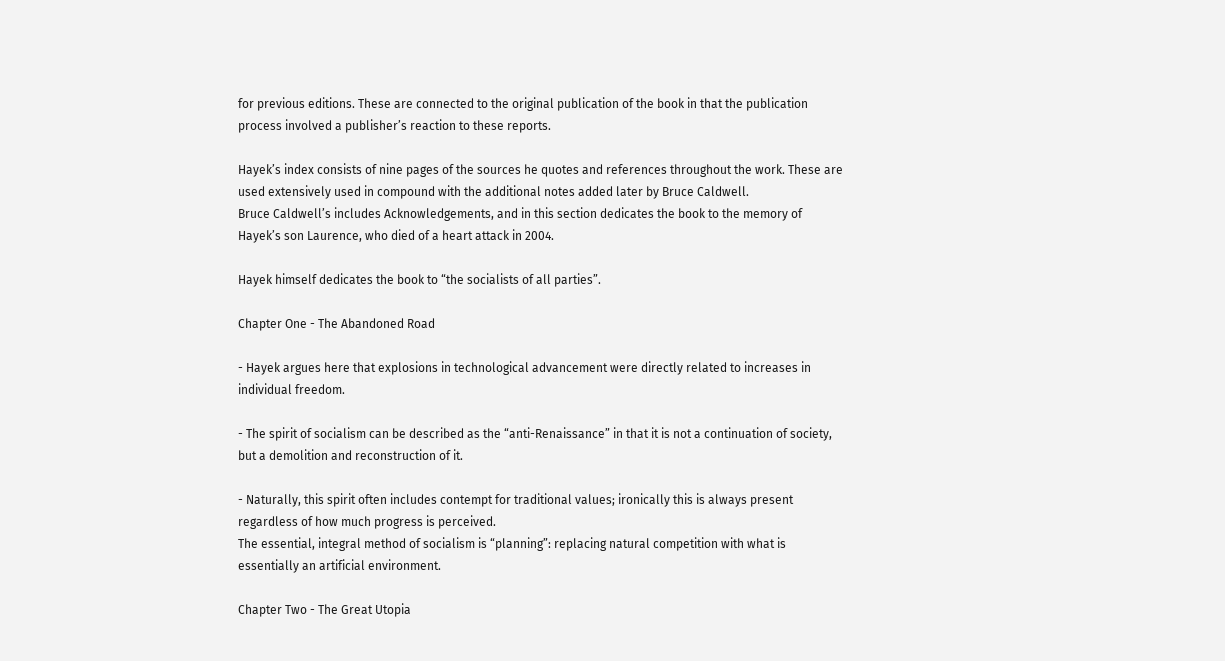for previous editions. These are connected to the original publication of the book in that the publication process involved a publisher’s reaction to these reports.

Hayek’s index consists of nine pages of the sources he quotes and references throughout the work. These are used extensively used in compound with the additional notes added later by Bruce Caldwell.
Bruce Caldwell’s includes Acknowledgements, and in this section dedicates the book to the memory of Hayek’s son Laurence, who died of a heart attack in 2004.

Hayek himself dedicates the book to “the socialists of all parties”.

Chapter One - The Abandoned Road

- Hayek argues here that explosions in technological advancement were directly related to increases in individual freedom.

- The spirit of socialism can be described as the “anti-Renaissance” in that it is not a continuation of society, but a demolition and reconstruction of it.

- Naturally, this spirit often includes contempt for traditional values; ironically this is always present regardless of how much progress is perceived.
The essential, integral method of socialism is “planning”: replacing natural competition with what is essentially an artificial environment.

Chapter Two - The Great Utopia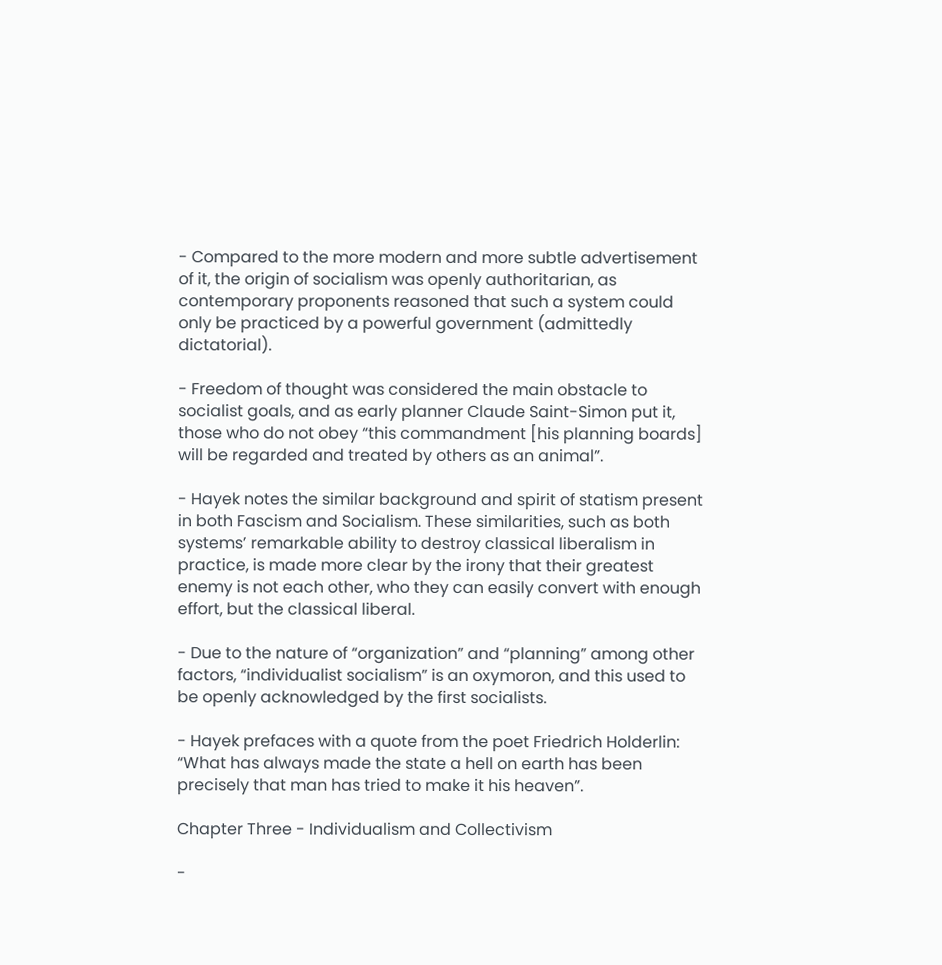- Compared to the more modern and more subtle advertisement of it, the origin of socialism was openly authoritarian, as contemporary proponents reasoned that such a system could only be practiced by a powerful government (admittedly dictatorial).

- Freedom of thought was considered the main obstacle to socialist goals, and as early planner Claude Saint-Simon put it, those who do not obey “this commandment [his planning boards] will be regarded and treated by others as an animal”.

- Hayek notes the similar background and spirit of statism present in both Fascism and Socialism. These similarities, such as both systems’ remarkable ability to destroy classical liberalism in practice, is made more clear by the irony that their greatest enemy is not each other, who they can easily convert with enough effort, but the classical liberal.

- Due to the nature of “organization” and “planning” among other factors, “individualist socialism” is an oxymoron, and this used to be openly acknowledged by the first socialists.

- Hayek prefaces with a quote from the poet Friedrich Holderlin: “What has always made the state a hell on earth has been precisely that man has tried to make it his heaven”.

Chapter Three - Individualism and Collectivism

-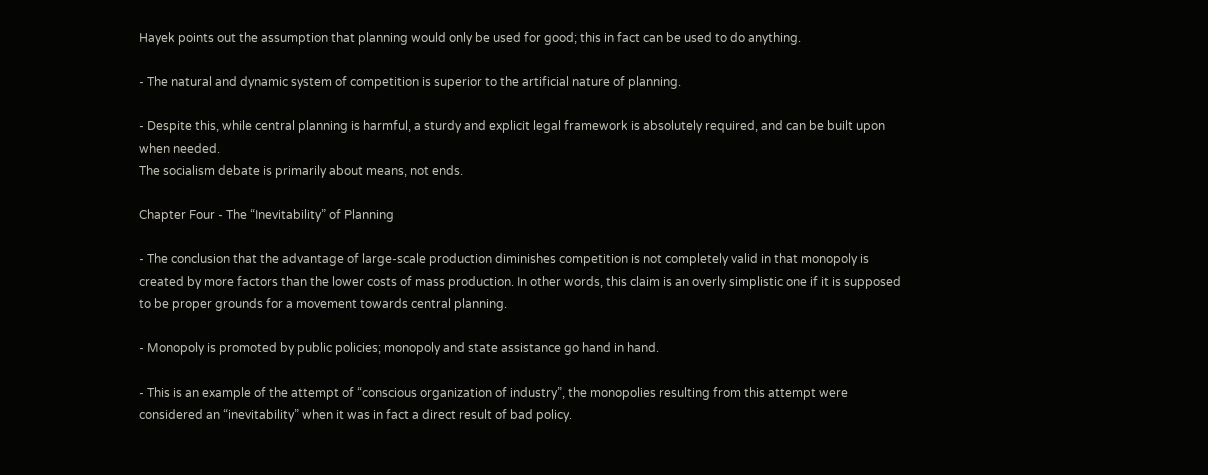Hayek points out the assumption that planning would only be used for good; this in fact can be used to do anything.

- The natural and dynamic system of competition is superior to the artificial nature of planning.

- Despite this, while central planning is harmful, a sturdy and explicit legal framework is absolutely required, and can be built upon when needed.
The socialism debate is primarily about means, not ends.

Chapter Four - The “Inevitability” of Planning

- The conclusion that the advantage of large-scale production diminishes competition is not completely valid in that monopoly is created by more factors than the lower costs of mass production. In other words, this claim is an overly simplistic one if it is supposed to be proper grounds for a movement towards central planning.

- Monopoly is promoted by public policies; monopoly and state assistance go hand in hand.

- This is an example of the attempt of “conscious organization of industry”, the monopolies resulting from this attempt were considered an “inevitability” when it was in fact a direct result of bad policy.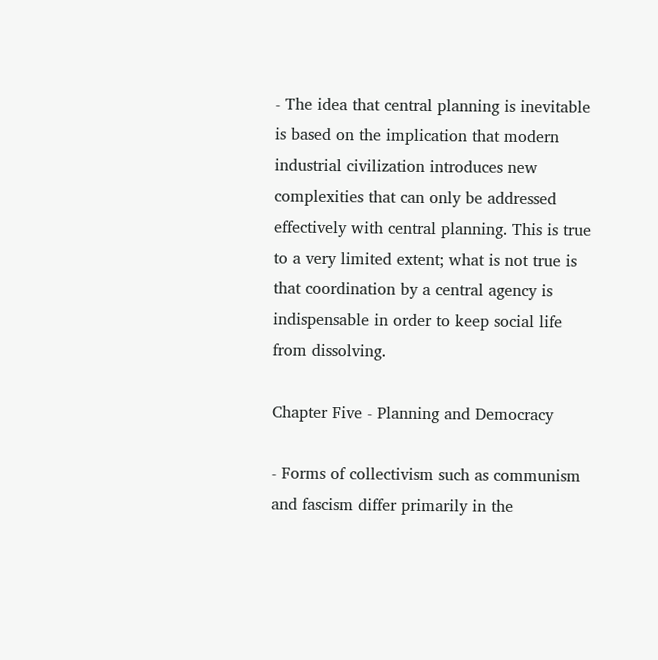- The idea that central planning is inevitable is based on the implication that modern industrial civilization introduces new complexities that can only be addressed effectively with central planning. This is true to a very limited extent; what is not true is that coordination by a central agency is indispensable in order to keep social life from dissolving.

Chapter Five - Planning and Democracy

- Forms of collectivism such as communism and fascism differ primarily in the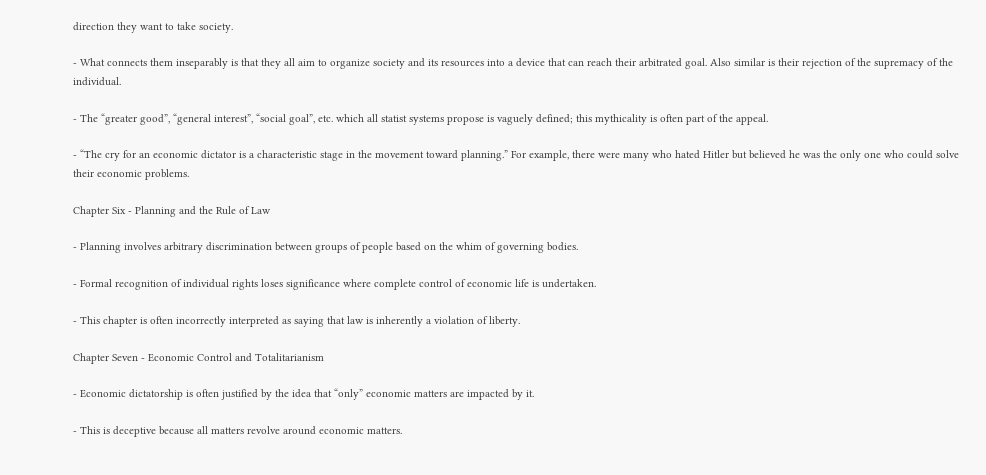direction they want to take society.

- What connects them inseparably is that they all aim to organize society and its resources into a device that can reach their arbitrated goal. Also similar is their rejection of the supremacy of the individual.

- The “greater good”, “general interest”, “social goal”, etc. which all statist systems propose is vaguely defined; this mythicality is often part of the appeal.

- “The cry for an economic dictator is a characteristic stage in the movement toward planning.” For example, there were many who hated Hitler but believed he was the only one who could solve their economic problems.

Chapter Six - Planning and the Rule of Law

- Planning involves arbitrary discrimination between groups of people based on the whim of governing bodies.

- Formal recognition of individual rights loses significance where complete control of economic life is undertaken.

- This chapter is often incorrectly interpreted as saying that law is inherently a violation of liberty.

Chapter Seven - Economic Control and Totalitarianism

- Economic dictatorship is often justified by the idea that “only” economic matters are impacted by it.

- This is deceptive because all matters revolve around economic matters.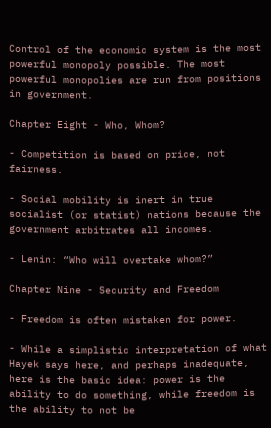Control of the economic system is the most powerful monopoly possible. The most powerful monopolies are run from positions in government.

Chapter Eight - Who, Whom?

- Competition is based on price, not fairness.

- Social mobility is inert in true socialist (or statist) nations because the government arbitrates all incomes.

- Lenin: “Who will overtake whom?”

Chapter Nine - Security and Freedom

- Freedom is often mistaken for power.

- While a simplistic interpretation of what Hayek says here, and perhaps inadequate, here is the basic idea: power is the ability to do something, while freedom is the ability to not be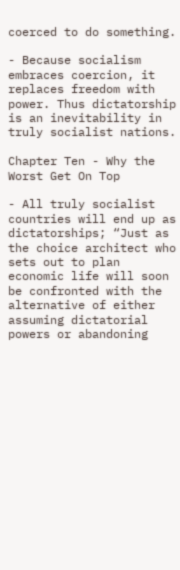coerced to do something.

- Because socialism embraces coercion, it replaces freedom with power. Thus dictatorship is an inevitability in truly socialist nations.

Chapter Ten - Why the Worst Get On Top

- All truly socialist countries will end up as dictatorships; “Just as the choice architect who sets out to plan economic life will soon be confronted with the alternative of either assuming dictatorial powers or abandoning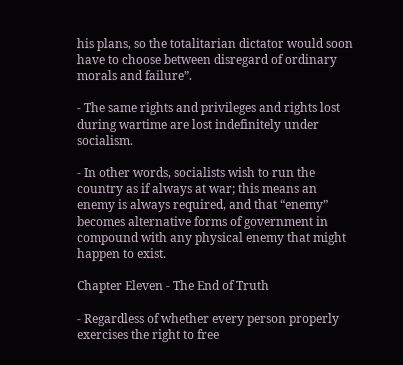his plans, so the totalitarian dictator would soon have to choose between disregard of ordinary morals and failure”.

- The same rights and privileges and rights lost during wartime are lost indefinitely under socialism.

- In other words, socialists wish to run the country as if always at war; this means an enemy is always required, and that “enemy” becomes alternative forms of government in compound with any physical enemy that might happen to exist.

Chapter Eleven - The End of Truth

- Regardless of whether every person properly exercises the right to free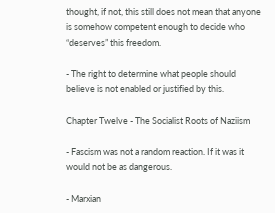thought, if not, this still does not mean that anyone is somehow competent enough to decide who “deserves” this freedom.

- The right to determine what people should believe is not enabled or justified by this.

Chapter Twelve - The Socialist Roots of Naziism

- Fascism was not a random reaction. If it was it would not be as dangerous.

- Marxian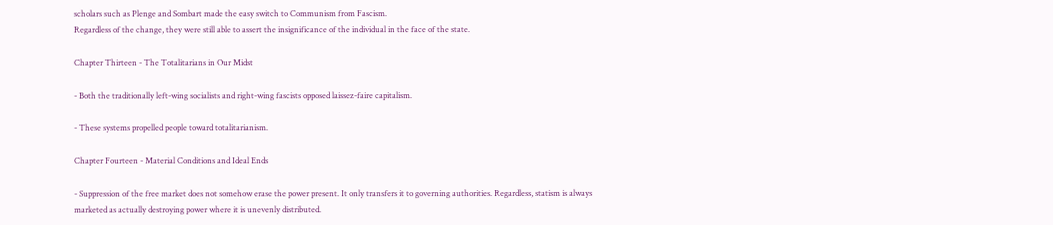scholars such as Plenge and Sombart made the easy switch to Communism from Fascism.
Regardless of the change, they were still able to assert the insignificance of the individual in the face of the state.

Chapter Thirteen - The Totalitarians in Our Midst

- Both the traditionally left-wing socialists and right-wing fascists opposed laissez-faire capitalism.

- These systems propelled people toward totalitarianism.

Chapter Fourteen - Material Conditions and Ideal Ends

- Suppression of the free market does not somehow erase the power present. It only transfers it to governing authorities. Regardless, statism is always marketed as actually destroying power where it is unevenly distributed.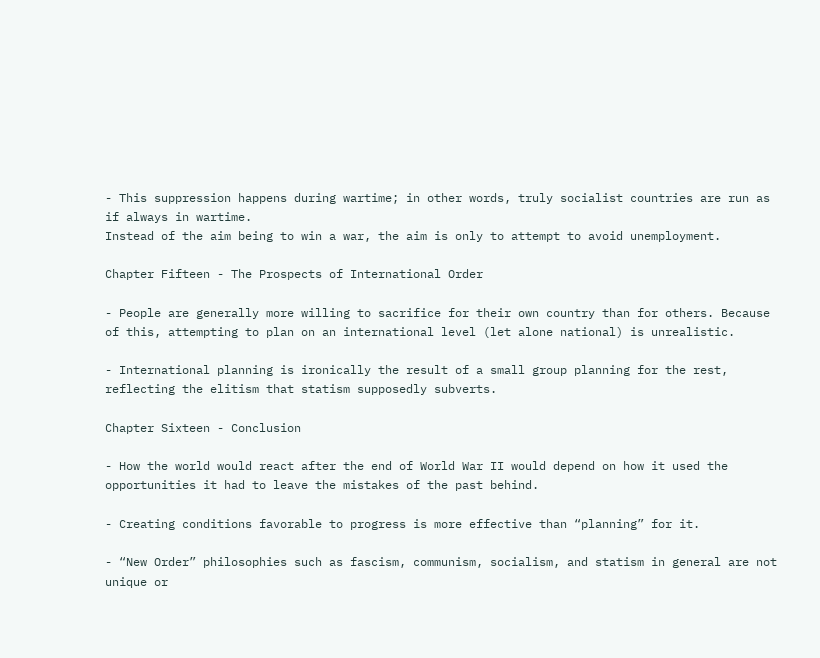- This suppression happens during wartime; in other words, truly socialist countries are run as if always in wartime.
Instead of the aim being to win a war, the aim is only to attempt to avoid unemployment.

Chapter Fifteen - The Prospects of International Order

- People are generally more willing to sacrifice for their own country than for others. Because of this, attempting to plan on an international level (let alone national) is unrealistic.

- International planning is ironically the result of a small group planning for the rest, reflecting the elitism that statism supposedly subverts.

Chapter Sixteen - Conclusion

- How the world would react after the end of World War II would depend on how it used the opportunities it had to leave the mistakes of the past behind.

- Creating conditions favorable to progress is more effective than “planning” for it.

- “New Order” philosophies such as fascism, communism, socialism, and statism in general are not unique or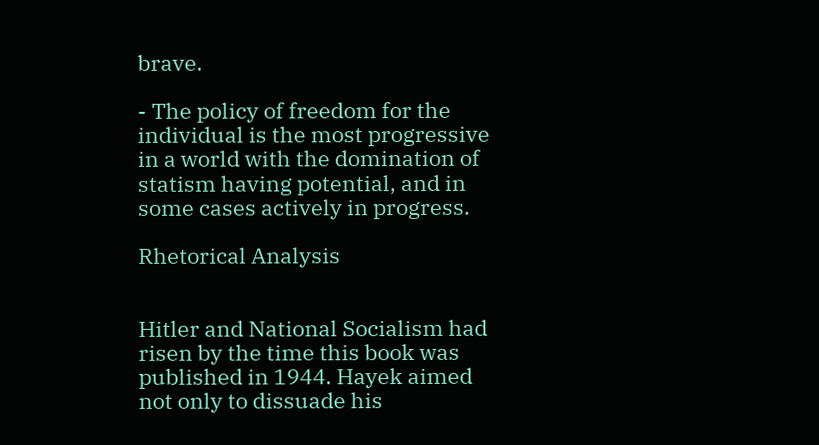brave.

- The policy of freedom for the individual is the most progressive in a world with the domination of statism having potential, and in some cases actively in progress.

Rhetorical Analysis


Hitler and National Socialism had risen by the time this book was published in 1944. Hayek aimed not only to dissuade his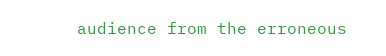audience from the erroneous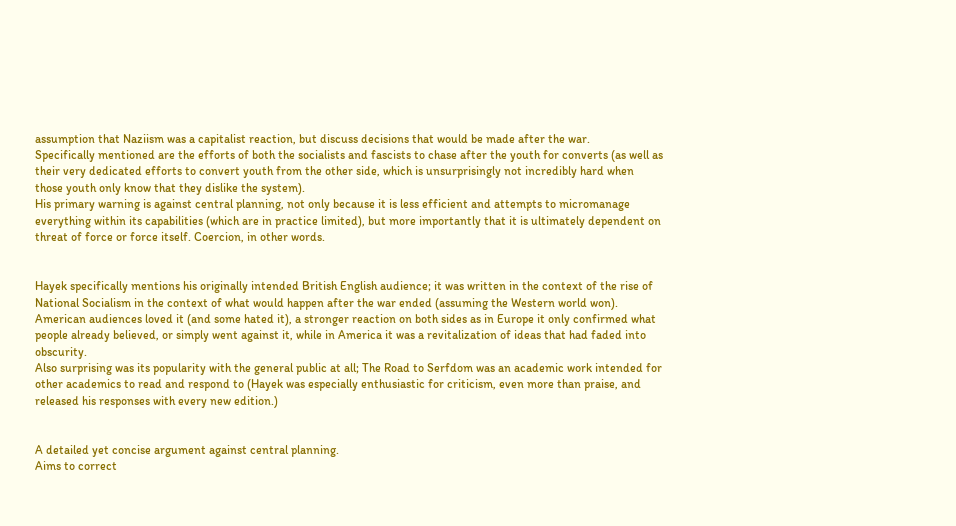assumption that Naziism was a capitalist reaction, but discuss decisions that would be made after the war.
Specifically mentioned are the efforts of both the socialists and fascists to chase after the youth for converts (as well as their very dedicated efforts to convert youth from the other side, which is unsurprisingly not incredibly hard when those youth only know that they dislike the system).
His primary warning is against central planning, not only because it is less efficient and attempts to micromanage everything within its capabilities (which are in practice limited), but more importantly that it is ultimately dependent on threat of force or force itself. Coercion, in other words.


Hayek specifically mentions his originally intended British English audience; it was written in the context of the rise of National Socialism in the context of what would happen after the war ended (assuming the Western world won).
American audiences loved it (and some hated it), a stronger reaction on both sides as in Europe it only confirmed what people already believed, or simply went against it, while in America it was a revitalization of ideas that had faded into obscurity.
Also surprising was its popularity with the general public at all; The Road to Serfdom was an academic work intended for other academics to read and respond to (Hayek was especially enthusiastic for criticism, even more than praise, and released his responses with every new edition.)


A detailed yet concise argument against central planning.
Aims to correct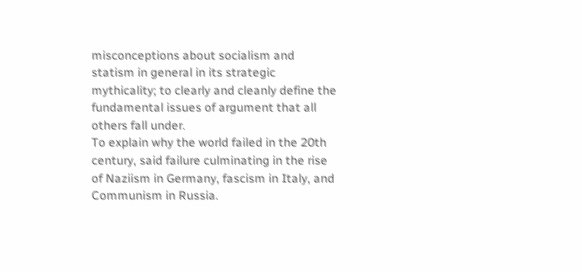misconceptions about socialism and statism in general in its strategic mythicality; to clearly and cleanly define the fundamental issues of argument that all others fall under.
To explain why the world failed in the 20th century, said failure culminating in the rise of Naziism in Germany, fascism in Italy, and Communism in Russia.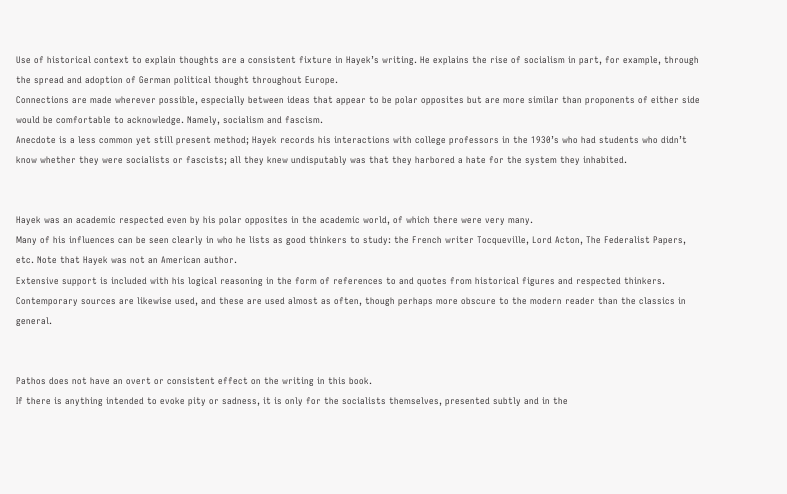Use of historical context to explain thoughts are a consistent fixture in Hayek’s writing. He explains the rise of socialism in part, for example, through the spread and adoption of German political thought throughout Europe.
Connections are made wherever possible, especially between ideas that appear to be polar opposites but are more similar than proponents of either side would be comfortable to acknowledge. Namely, socialism and fascism.
Anecdote is a less common yet still present method; Hayek records his interactions with college professors in the 1930’s who had students who didn’t know whether they were socialists or fascists; all they knew undisputably was that they harbored a hate for the system they inhabited.


Hayek was an academic respected even by his polar opposites in the academic world, of which there were very many.
Many of his influences can be seen clearly in who he lists as good thinkers to study: the French writer Tocqueville, Lord Acton, The Federalist Papers, etc. Note that Hayek was not an American author.
Extensive support is included with his logical reasoning in the form of references to and quotes from historical figures and respected thinkers. Contemporary sources are likewise used, and these are used almost as often, though perhaps more obscure to the modern reader than the classics in general.


Pathos does not have an overt or consistent effect on the writing in this book.
If there is anything intended to evoke pity or sadness, it is only for the socialists themselves, presented subtly and in the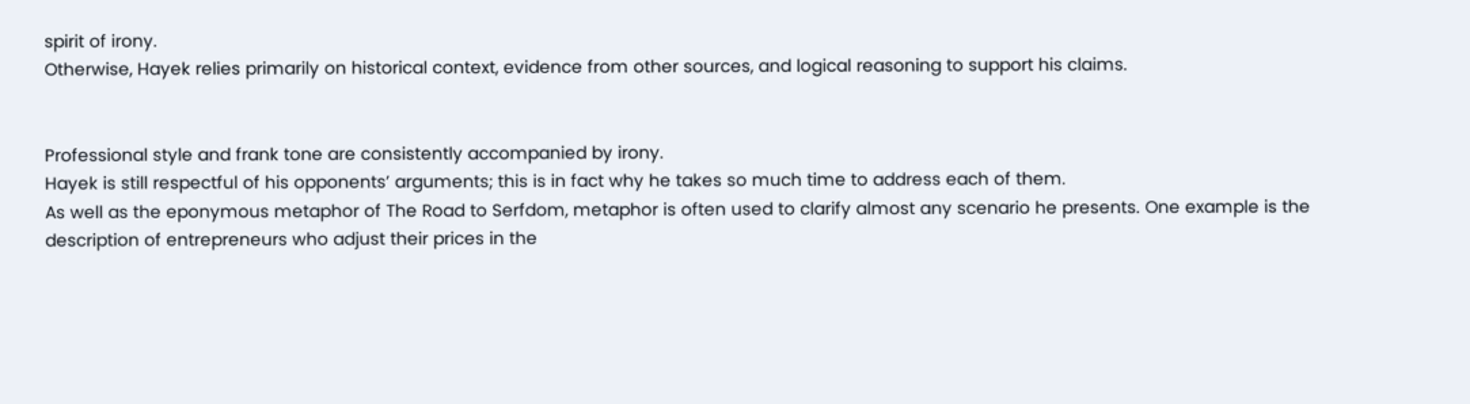spirit of irony.
Otherwise, Hayek relies primarily on historical context, evidence from other sources, and logical reasoning to support his claims.


Professional style and frank tone are consistently accompanied by irony.
Hayek is still respectful of his opponents’ arguments; this is in fact why he takes so much time to address each of them.
As well as the eponymous metaphor of The Road to Serfdom, metaphor is often used to clarify almost any scenario he presents. One example is the description of entrepreneurs who adjust their prices in the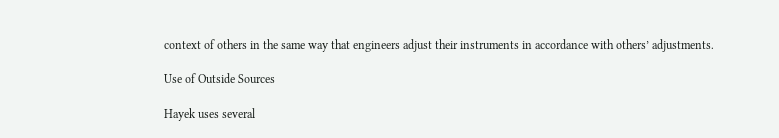context of others in the same way that engineers adjust their instruments in accordance with others’ adjustments.

Use of Outside Sources

Hayek uses several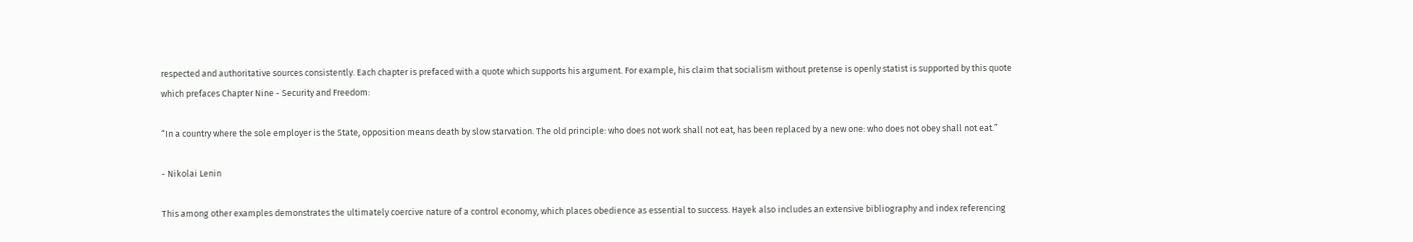respected and authoritative sources consistently. Each chapter is prefaced with a quote which supports his argument. For example, his claim that socialism without pretense is openly statist is supported by this quote which prefaces Chapter Nine - Security and Freedom:

“In a country where the sole employer is the State, opposition means death by slow starvation. The old principle: who does not work shall not eat, has been replaced by a new one: who does not obey shall not eat.”

- Nikolai Lenin

This among other examples demonstrates the ultimately coercive nature of a control economy, which places obedience as essential to success. Hayek also includes an extensive bibliography and index referencing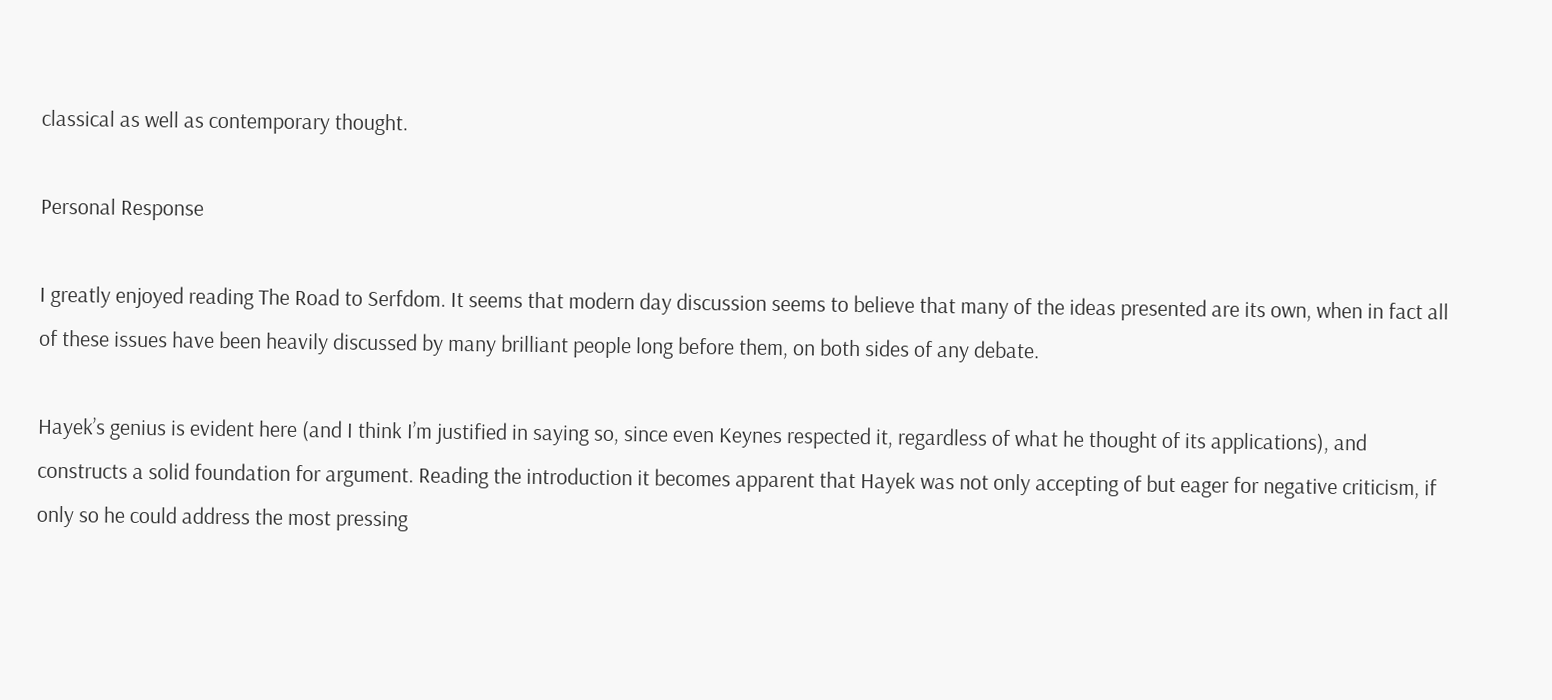classical as well as contemporary thought.

Personal Response

I greatly enjoyed reading The Road to Serfdom. It seems that modern day discussion seems to believe that many of the ideas presented are its own, when in fact all of these issues have been heavily discussed by many brilliant people long before them, on both sides of any debate.

Hayek’s genius is evident here (and I think I’m justified in saying so, since even Keynes respected it, regardless of what he thought of its applications), and constructs a solid foundation for argument. Reading the introduction it becomes apparent that Hayek was not only accepting of but eager for negative criticism, if only so he could address the most pressing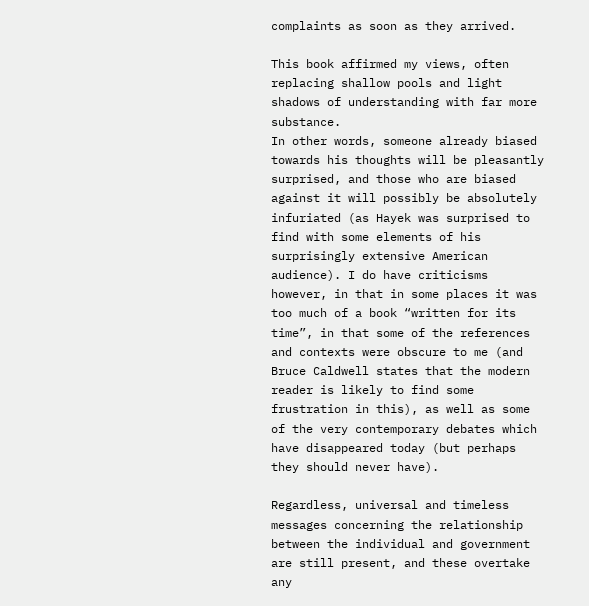complaints as soon as they arrived.

This book affirmed my views, often replacing shallow pools and light shadows of understanding with far more substance.
In other words, someone already biased towards his thoughts will be pleasantly surprised, and those who are biased against it will possibly be absolutely infuriated (as Hayek was surprised to find with some elements of his surprisingly extensive American audience). I do have criticisms however, in that in some places it was too much of a book “written for its time”, in that some of the references and contexts were obscure to me (and Bruce Caldwell states that the modern reader is likely to find some frustration in this), as well as some of the very contemporary debates which have disappeared today (but perhaps they should never have).

Regardless, universal and timeless messages concerning the relationship between the individual and government are still present, and these overtake any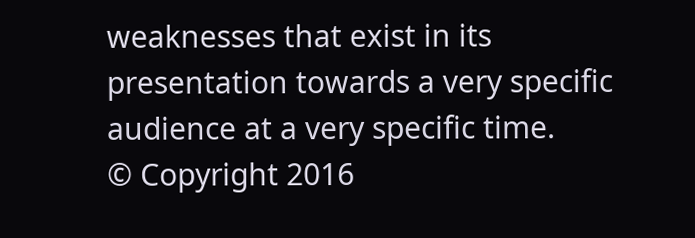weaknesses that exist in its presentation towards a very specific audience at a very specific time.
© Copyright 2016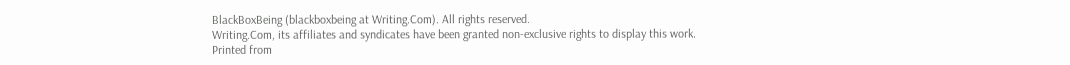BlackBoxBeing (blackboxbeing at Writing.Com). All rights reserved.
Writing.Com, its affiliates and syndicates have been granted non-exclusive rights to display this work.
Printed from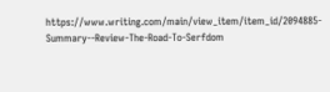https://www.writing.com/main/view_item/item_id/2094885-Summary--Review-The-Road-To-Serfdom